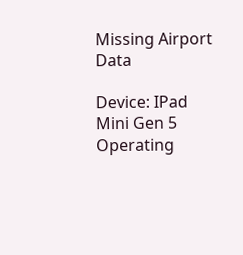Missing Airport Data

Device: IPad Mini Gen 5
Operating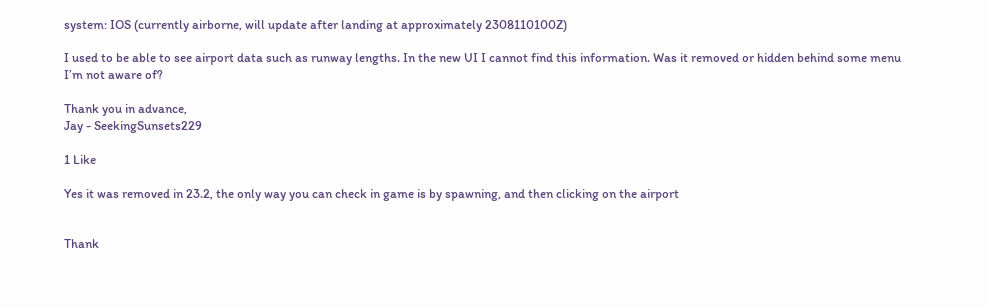system: IOS (currently airborne, will update after landing at approximately 2308110100Z)

I used to be able to see airport data such as runway lengths. In the new UI I cannot find this information. Was it removed or hidden behind some menu I’m not aware of?

Thank you in advance,
Jay - SeekingSunsets229

1 Like

Yes it was removed in 23.2, the only way you can check in game is by spawning, and then clicking on the airport


Thank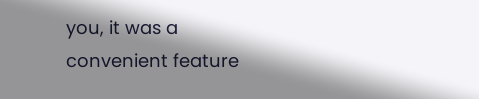you, it was a convenient feature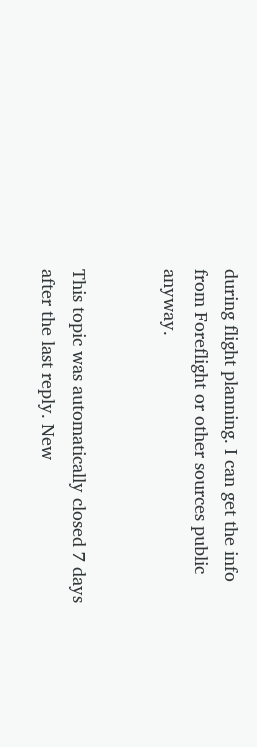during flight planning. I can get the info from Foreflight or other sources public anyway.


This topic was automatically closed 7 days after the last reply. New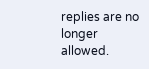replies are no longer allowed.